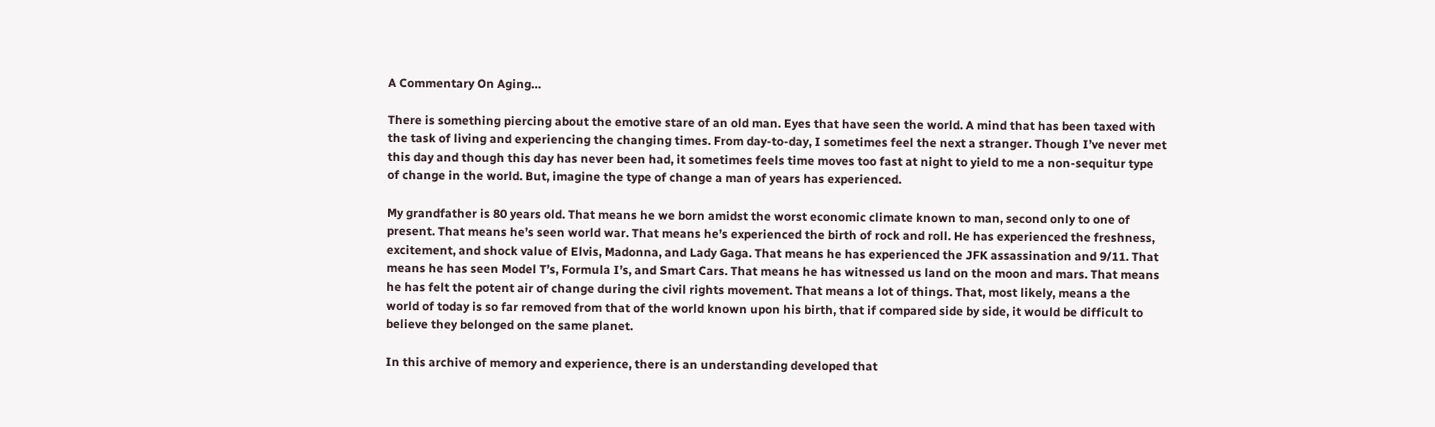A Commentary On Aging…

There is something piercing about the emotive stare of an old man. Eyes that have seen the world. A mind that has been taxed with the task of living and experiencing the changing times. From day-to-day, I sometimes feel the next a stranger. Though I’ve never met this day and though this day has never been had, it sometimes feels time moves too fast at night to yield to me a non-sequitur type of change in the world. But, imagine the type of change a man of years has experienced.

My grandfather is 80 years old. That means he we born amidst the worst economic climate known to man, second only to one of present. That means he’s seen world war. That means he’s experienced the birth of rock and roll. He has experienced the freshness, excitement, and shock value of Elvis, Madonna, and Lady Gaga. That means he has experienced the JFK assassination and 9/11. That means he has seen Model T’s, Formula I’s, and Smart Cars. That means he has witnessed us land on the moon and mars. That means he has felt the potent air of change during the civil rights movement. That means a lot of things. That, most likely, means a the world of today is so far removed from that of the world known upon his birth, that if compared side by side, it would be difficult to believe they belonged on the same planet.

In this archive of memory and experience, there is an understanding developed that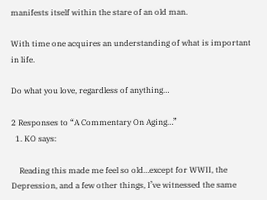manifests itself within the stare of an old man.

With time one acquires an understanding of what is important in life.

Do what you love, regardless of anything…

2 Responses to “A Commentary On Aging…”
  1. KO says:

    Reading this made me feel so old…except for WWII, the Depression, and a few other things, I’ve witnessed the same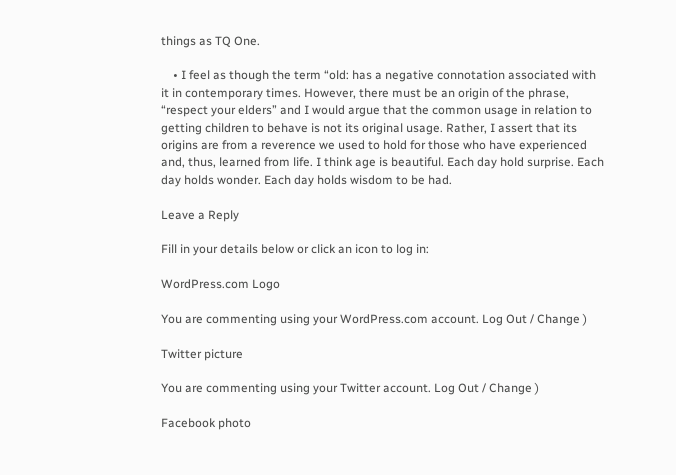things as TQ One.

    • I feel as though the term “old: has a negative connotation associated with it in contemporary times. However, there must be an origin of the phrase, “respect your elders” and I would argue that the common usage in relation to getting children to behave is not its original usage. Rather, I assert that its origins are from a reverence we used to hold for those who have experienced and, thus, learned from life. I think age is beautiful. Each day hold surprise. Each day holds wonder. Each day holds wisdom to be had.

Leave a Reply

Fill in your details below or click an icon to log in:

WordPress.com Logo

You are commenting using your WordPress.com account. Log Out / Change )

Twitter picture

You are commenting using your Twitter account. Log Out / Change )

Facebook photo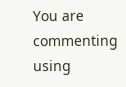You are commenting using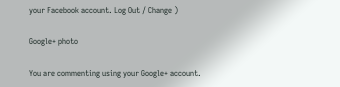your Facebook account. Log Out / Change )

Google+ photo

You are commenting using your Google+ account.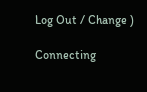Log Out / Change )

Connecting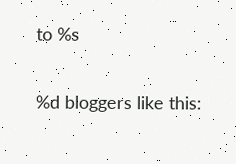to %s

%d bloggers like this: